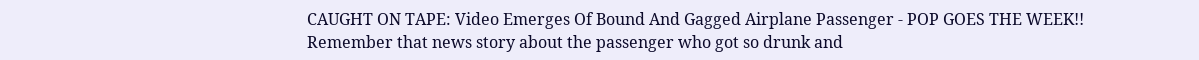CAUGHT ON TAPE: Video Emerges Of Bound And Gagged Airplane Passenger - POP GOES THE WEEK!!
Remember that news story about the passenger who got so drunk and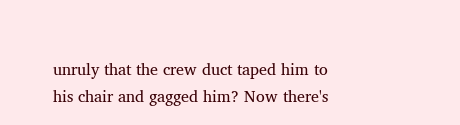unruly that the crew duct taped him to his chair and gagged him? Now there's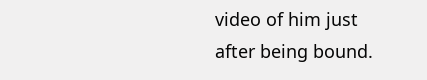video of him just after being bound.